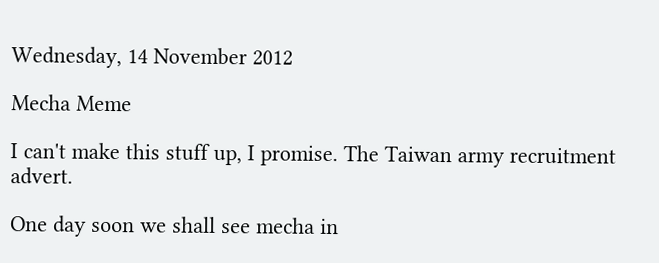Wednesday, 14 November 2012

Mecha Meme

I can't make this stuff up, I promise. The Taiwan army recruitment advert.

One day soon we shall see mecha in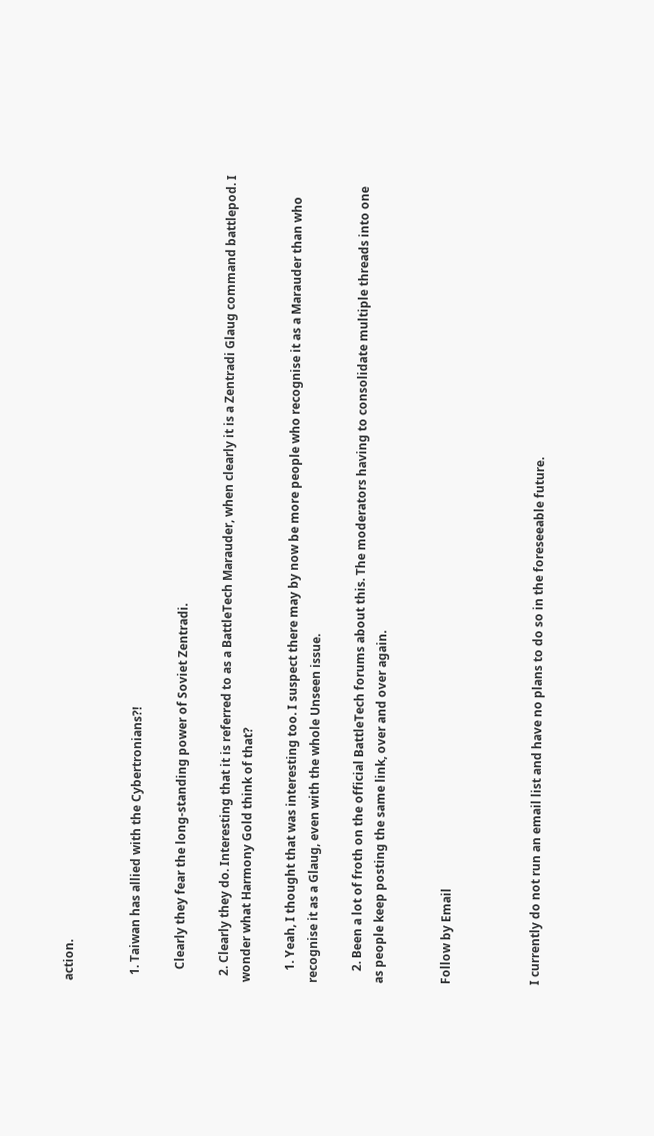action.


  1. Taiwan has allied with the Cybertronians?!

    Clearly they fear the long-standing power of Soviet Zentradi.

  2. Clearly they do. Interesting that it is referred to as a BattleTech Marauder, when clearly it is a Zentradi Glaug command battlepod. I wonder what Harmony Gold think of that?

    1. Yeah, I thought that was interesting too. I suspect there may by now be more people who recognise it as a Marauder than who recognise it as a Glaug, even with the whole Unseen issue.

    2. Been a lot of froth on the official BattleTech forums about this. The moderators having to consolidate multiple threads into one as people keep posting the same link, over and over again.


Follow by Email



I currently do not run an email list and have no plans to do so in the foreseeable future.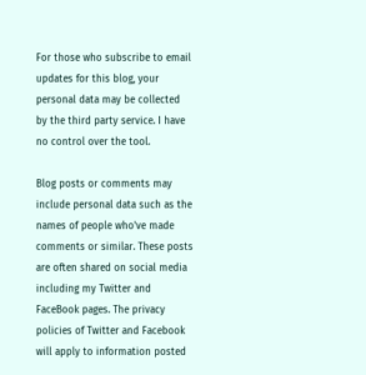For those who subscribe to email updates for this blog, your personal data may be collected by the third party service. I have no control over the tool.

Blog posts or comments may include personal data such as the names of people who've made comments or similar. These posts are often shared on social media including my Twitter and FaceBook pages. The privacy policies of Twitter and Facebook will apply to information posted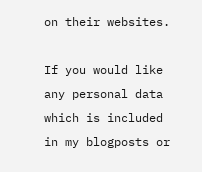on their websites.

If you would like any personal data which is included in my blogposts or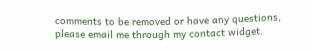comments to be removed or have any questions, please email me through my contact widget.